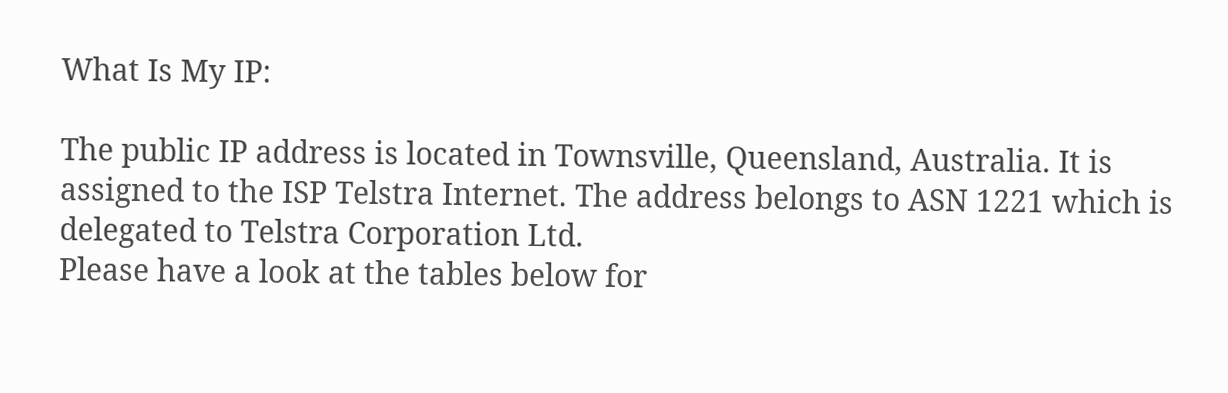What Is My IP:

The public IP address is located in Townsville, Queensland, Australia. It is assigned to the ISP Telstra Internet. The address belongs to ASN 1221 which is delegated to Telstra Corporation Ltd.
Please have a look at the tables below for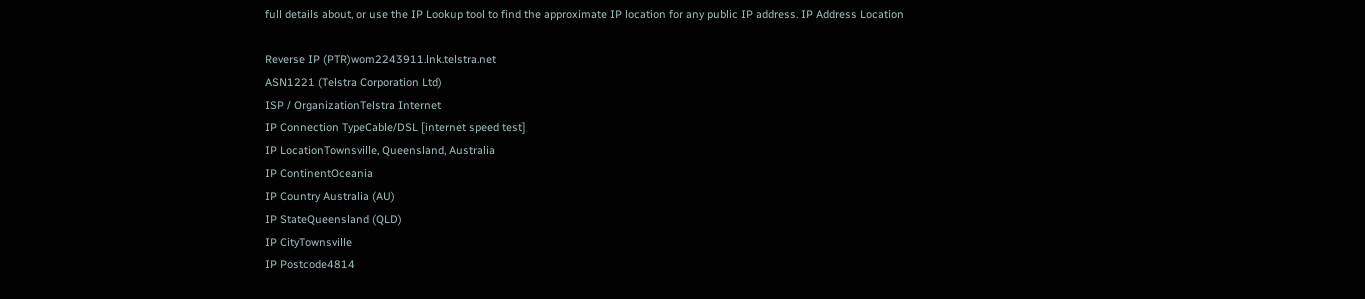full details about, or use the IP Lookup tool to find the approximate IP location for any public IP address. IP Address Location

Reverse IP (PTR)wom2243911.lnk.telstra.net
ASN1221 (Telstra Corporation Ltd)
ISP / OrganizationTelstra Internet
IP Connection TypeCable/DSL [internet speed test]
IP LocationTownsville, Queensland, Australia
IP ContinentOceania
IP Country Australia (AU)
IP StateQueensland (QLD)
IP CityTownsville
IP Postcode4814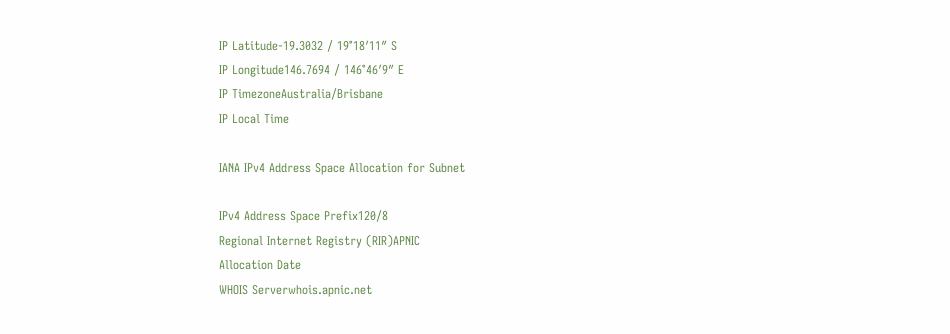IP Latitude-19.3032 / 19°18′11″ S
IP Longitude146.7694 / 146°46′9″ E
IP TimezoneAustralia/Brisbane
IP Local Time

IANA IPv4 Address Space Allocation for Subnet

IPv4 Address Space Prefix120/8
Regional Internet Registry (RIR)APNIC
Allocation Date
WHOIS Serverwhois.apnic.net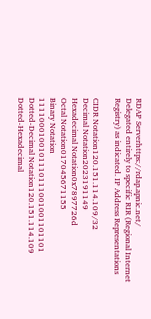RDAP Serverhttps://rdap.apnic.net/
Delegated entirely to specific RIR (Regional Internet Registry) as indicated. IP Address Representations

CIDR Notation120.151.114.109/32
Decimal Notation2023191149
Hexadecimal Notation0x7897726d
Octal Notation017045671155
Binary Notation 1111000100101110111001001101101
Dotted-Decimal Notation120.151.114.109
Dotted-Hexadecimal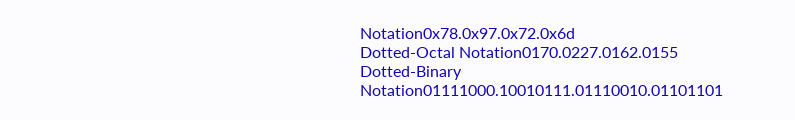Notation0x78.0x97.0x72.0x6d
Dotted-Octal Notation0170.0227.0162.0155
Dotted-Binary Notation01111000.10010111.01110010.01101101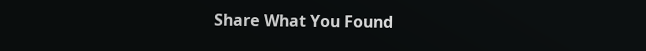Share What You Found